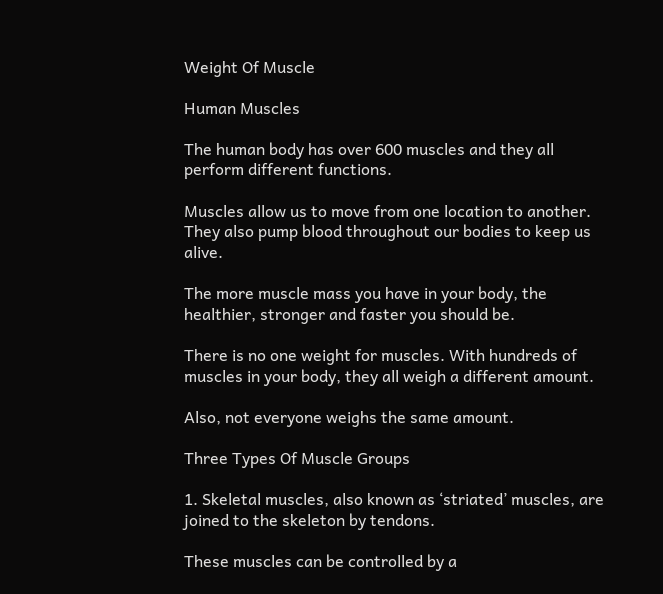Weight Of Muscle

Human Muscles

The human body has over 600 muscles and they all perform different functions.

Muscles allow us to move from one location to another. They also pump blood throughout our bodies to keep us alive.

The more muscle mass you have in your body, the healthier, stronger and faster you should be.

There is no one weight for muscles. With hundreds of muscles in your body, they all weigh a different amount.

Also, not everyone weighs the same amount.

Three Types Of Muscle Groups

1. Skeletal muscles, also known as ‘striated’ muscles, are joined to the skeleton by tendons.

These muscles can be controlled by a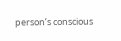person’s conscious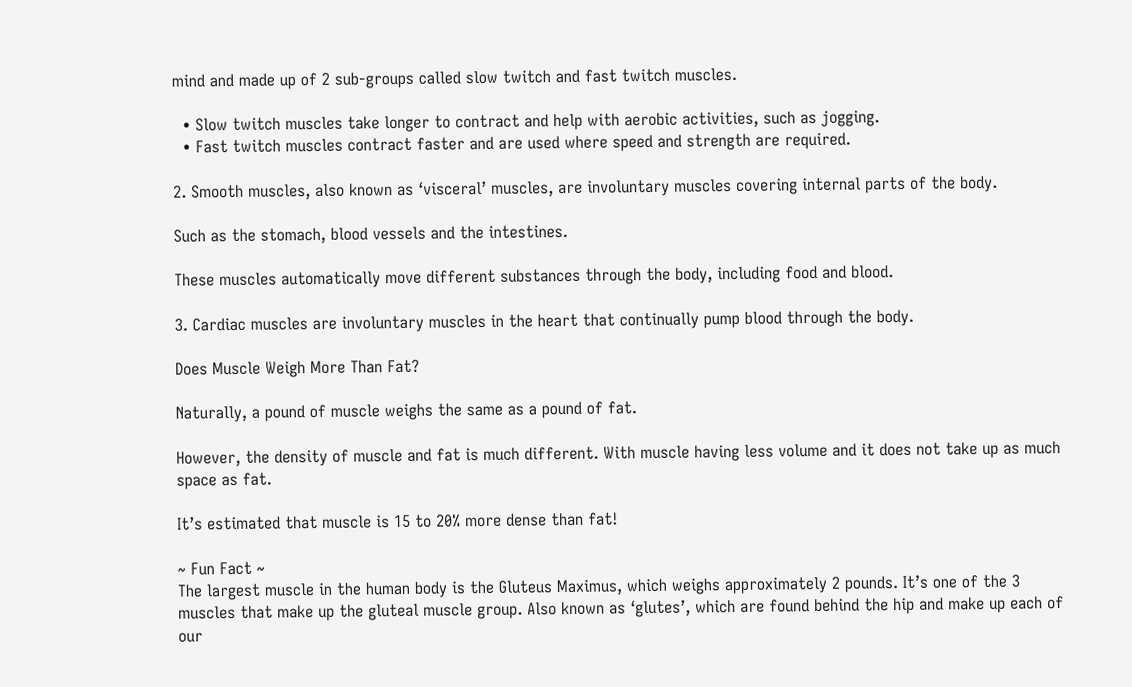mind and made up of 2 sub-groups called slow twitch and fast twitch muscles.

  • Slow twitch muscles take longer to contract and help with aerobic activities, such as jogging.
  • Fast twitch muscles contract faster and are used where speed and strength are required.

2. Smooth muscles, also known as ‘visceral’ muscles, are involuntary muscles covering internal parts of the body.

Such as the stomach, blood vessels and the intestines.

These muscles automatically move different substances through the body, including food and blood.

3. Cardiac muscles are involuntary muscles in the heart that continually pump blood through the body.

Does Muscle Weigh More Than Fat?

Naturally, a pound of muscle weighs the same as a pound of fat.

However, the density of muscle and fat is much different. With muscle having less volume and it does not take up as much space as fat.

It’s estimated that muscle is 15 to 20% more dense than fat!

~ Fun Fact ~
The largest muscle in the human body is the Gluteus Maximus, which weighs approximately 2 pounds. It’s one of the 3 muscles that make up the gluteal muscle group. Also known as ‘glutes’, which are found behind the hip and make up each of our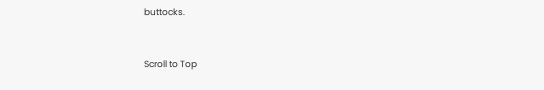buttocks.


Scroll to Top